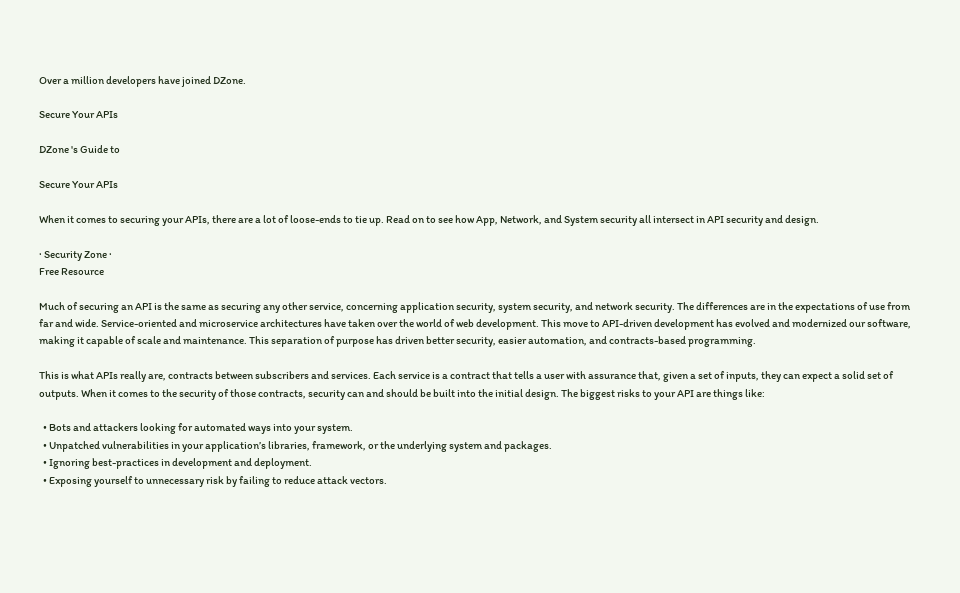Over a million developers have joined DZone.

Secure Your APIs

DZone 's Guide to

Secure Your APIs

When it comes to securing your APIs, there are a lot of loose-ends to tie up. Read on to see how App, Network, and System security all intersect in API security and design.

· Security Zone ·
Free Resource

Much of securing an API is the same as securing any other service, concerning application security, system security, and network security. The differences are in the expectations of use from far and wide. Service-oriented and microservice architectures have taken over the world of web development. This move to API-driven development has evolved and modernized our software, making it capable of scale and maintenance. This separation of purpose has driven better security, easier automation, and contracts-based programming.

This is what APIs really are, contracts between subscribers and services. Each service is a contract that tells a user with assurance that, given a set of inputs, they can expect a solid set of outputs. When it comes to the security of those contracts, security can and should be built into the initial design. The biggest risks to your API are things like:

  • Bots and attackers looking for automated ways into your system.
  • Unpatched vulnerabilities in your application’s libraries, framework, or the underlying system and packages.
  • Ignoring best-practices in development and deployment.
  • Exposing yourself to unnecessary risk by failing to reduce attack vectors.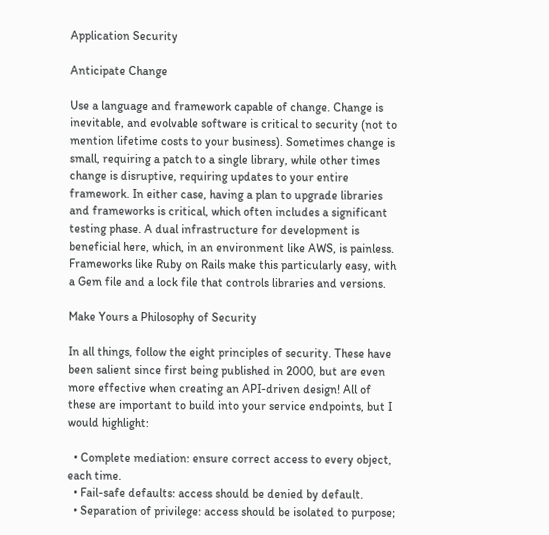Application Security

Anticipate Change

Use a language and framework capable of change. Change is inevitable, and evolvable software is critical to security (not to mention lifetime costs to your business). Sometimes change is small, requiring a patch to a single library, while other times change is disruptive, requiring updates to your entire framework. In either case, having a plan to upgrade libraries and frameworks is critical, which often includes a significant testing phase. A dual infrastructure for development is beneficial here, which, in an environment like AWS, is painless. Frameworks like Ruby on Rails make this particularly easy, with a Gem file and a lock file that controls libraries and versions.

Make Yours a Philosophy of Security

In all things, follow the eight principles of security. These have been salient since first being published in 2000, but are even more effective when creating an API-driven design! All of these are important to build into your service endpoints, but I would highlight:

  • Complete mediation: ensure correct access to every object, each time.
  • Fail-safe defaults: access should be denied by default.
  • Separation of privilege: access should be isolated to purpose;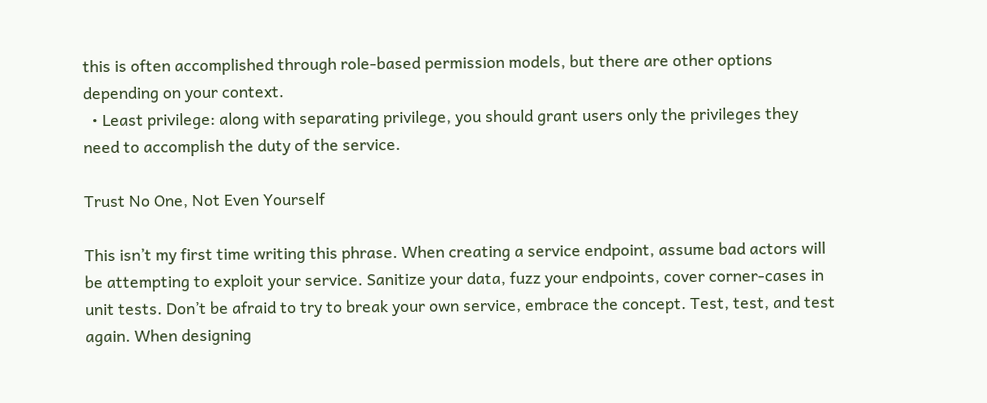this is often accomplished through role-based permission models, but there are other options depending on your context.
  • Least privilege: along with separating privilege, you should grant users only the privileges they need to accomplish the duty of the service.

Trust No One, Not Even Yourself

This isn’t my first time writing this phrase. When creating a service endpoint, assume bad actors will be attempting to exploit your service. Sanitize your data, fuzz your endpoints, cover corner-cases in unit tests. Don’t be afraid to try to break your own service, embrace the concept. Test, test, and test again. When designing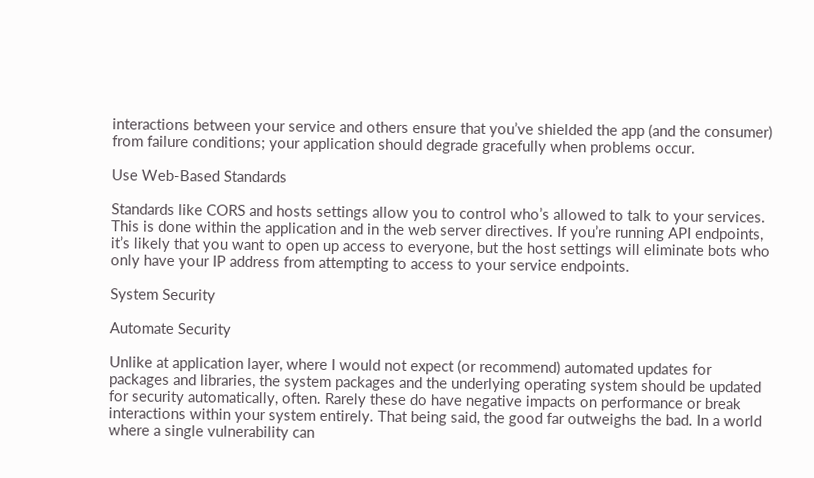interactions between your service and others ensure that you’ve shielded the app (and the consumer) from failure conditions; your application should degrade gracefully when problems occur.

Use Web-Based Standards

Standards like CORS and hosts settings allow you to control who’s allowed to talk to your services. This is done within the application and in the web server directives. If you’re running API endpoints, it’s likely that you want to open up access to everyone, but the host settings will eliminate bots who only have your IP address from attempting to access to your service endpoints.

System Security

Automate Security

Unlike at application layer, where I would not expect (or recommend) automated updates for packages and libraries, the system packages and the underlying operating system should be updated for security automatically, often. Rarely these do have negative impacts on performance or break interactions within your system entirely. That being said, the good far outweighs the bad. In a world where a single vulnerability can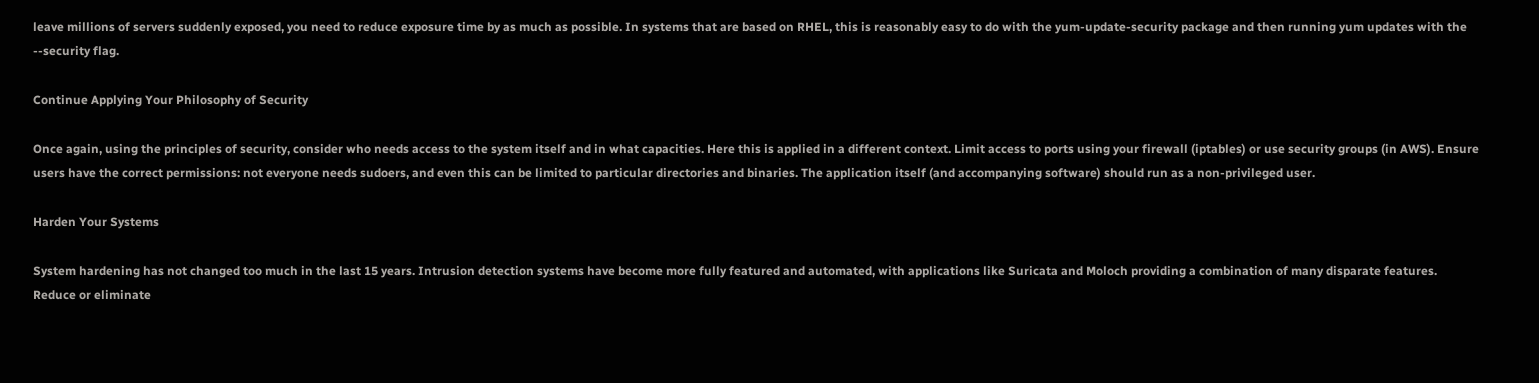leave millions of servers suddenly exposed, you need to reduce exposure time by as much as possible. In systems that are based on RHEL, this is reasonably easy to do with the yum-update-security package and then running yum updates with the --security flag.

Continue Applying Your Philosophy of Security

Once again, using the principles of security, consider who needs access to the system itself and in what capacities. Here this is applied in a different context. Limit access to ports using your firewall (iptables) or use security groups (in AWS). Ensure users have the correct permissions: not everyone needs sudoers, and even this can be limited to particular directories and binaries. The application itself (and accompanying software) should run as a non-privileged user.

Harden Your Systems

System hardening has not changed too much in the last 15 years. Intrusion detection systems have become more fully featured and automated, with applications like Suricata and Moloch providing a combination of many disparate features. Reduce or eliminate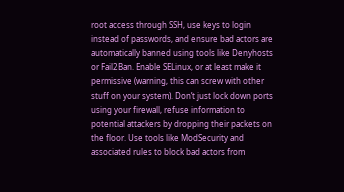root access through SSH, use keys to login instead of passwords, and ensure bad actors are automatically banned using tools like Denyhosts or Fail2Ban. Enable SELinux, or at least make it permissive (warning, this can screw with other stuff on your system). Don’t just lock down ports using your firewall, refuse information to potential attackers by dropping their packets on the floor. Use tools like ModSecurity and associated rules to block bad actors from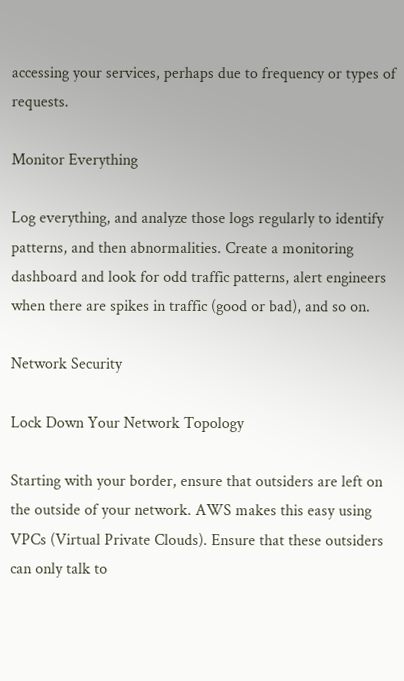accessing your services, perhaps due to frequency or types of requests.

Monitor Everything

Log everything, and analyze those logs regularly to identify patterns, and then abnormalities. Create a monitoring dashboard and look for odd traffic patterns, alert engineers when there are spikes in traffic (good or bad), and so on.

Network Security

Lock Down Your Network Topology

Starting with your border, ensure that outsiders are left on the outside of your network. AWS makes this easy using VPCs (Virtual Private Clouds). Ensure that these outsiders can only talk to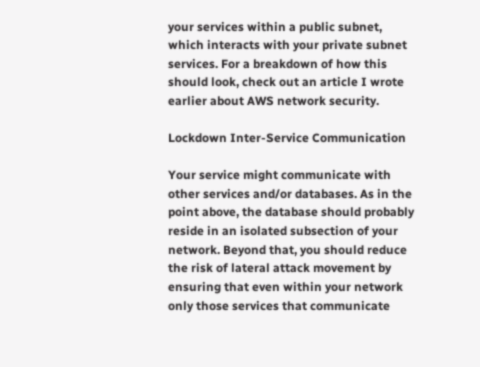your services within a public subnet, which interacts with your private subnet services. For a breakdown of how this should look, check out an article I wrote earlier about AWS network security.

Lockdown Inter-Service Communication

Your service might communicate with other services and/or databases. As in the point above, the database should probably reside in an isolated subsection of your network. Beyond that, you should reduce the risk of lateral attack movement by ensuring that even within your network only those services that communicate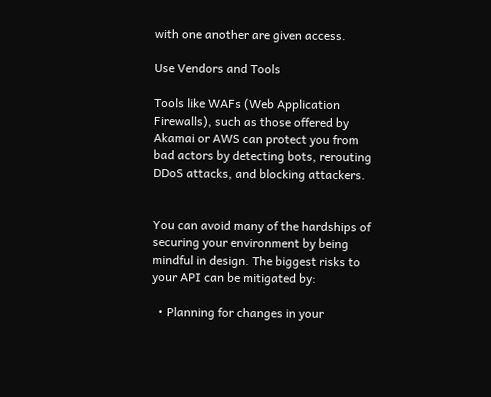with one another are given access.

Use Vendors and Tools

Tools like WAFs (Web Application Firewalls), such as those offered by Akamai or AWS can protect you from bad actors by detecting bots, rerouting DDoS attacks, and blocking attackers.


You can avoid many of the hardships of securing your environment by being mindful in design. The biggest risks to your API can be mitigated by:

  • Planning for changes in your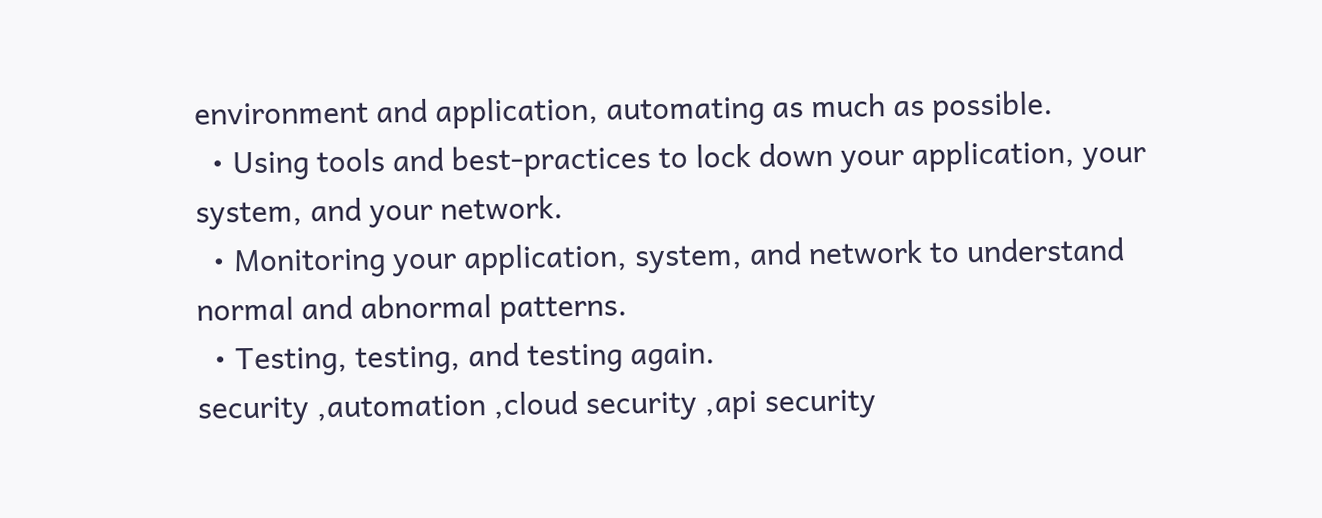environment and application, automating as much as possible.
  • Using tools and best-practices to lock down your application, your system, and your network.
  • Monitoring your application, system, and network to understand normal and abnormal patterns.
  • Testing, testing, and testing again.
security ,automation ,cloud security ,api security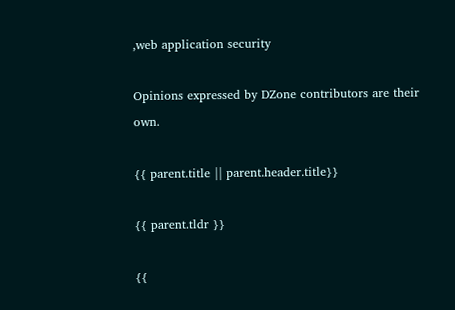,web application security

Opinions expressed by DZone contributors are their own.

{{ parent.title || parent.header.title}}

{{ parent.tldr }}

{{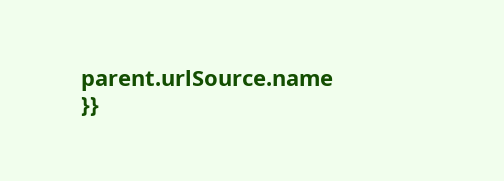parent.urlSource.name }}